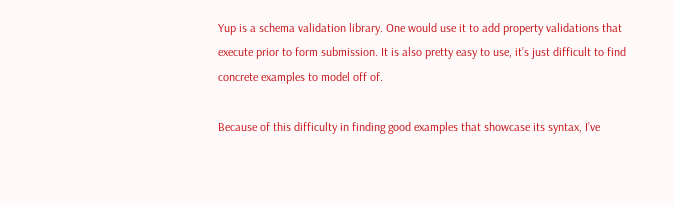Yup is a schema validation library. One would use it to add property validations that execute prior to form submission. It is also pretty easy to use, it’s just difficult to find concrete examples to model off of.

Because of this difficulty in finding good examples that showcase its syntax, I’ve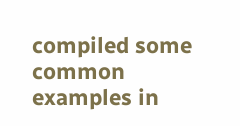compiled some common examples in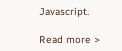Javascript.

Read more >